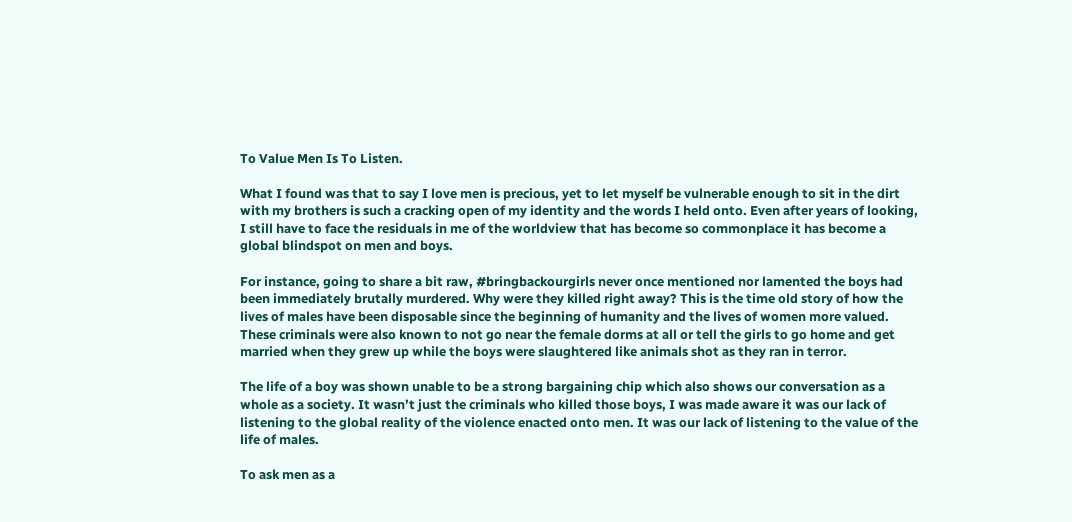To Value Men Is To Listen.

What I found was that to say I love men is precious, yet to let myself be vulnerable enough to sit in the dirt with my brothers is such a cracking open of my identity and the words I held onto. Even after years of looking, I still have to face the residuals in me of the worldview that has become so commonplace it has become a global blindspot on men and boys.

For instance, going to share a bit raw, #bringbackourgirls never once mentioned nor lamented the boys had been immediately brutally murdered. Why were they killed right away? This is the time old story of how the lives of males have been disposable since the beginning of humanity and the lives of women more valued. These criminals were also known to not go near the female dorms at all or tell the girls to go home and get married when they grew up while the boys were slaughtered like animals shot as they ran in terror.

The life of a boy was shown unable to be a strong bargaining chip which also shows our conversation as a whole as a society. It wasn’t just the criminals who killed those boys, I was made aware it was our lack of listening to the global reality of the violence enacted onto men. It was our lack of listening to the value of the life of males.

To ask men as a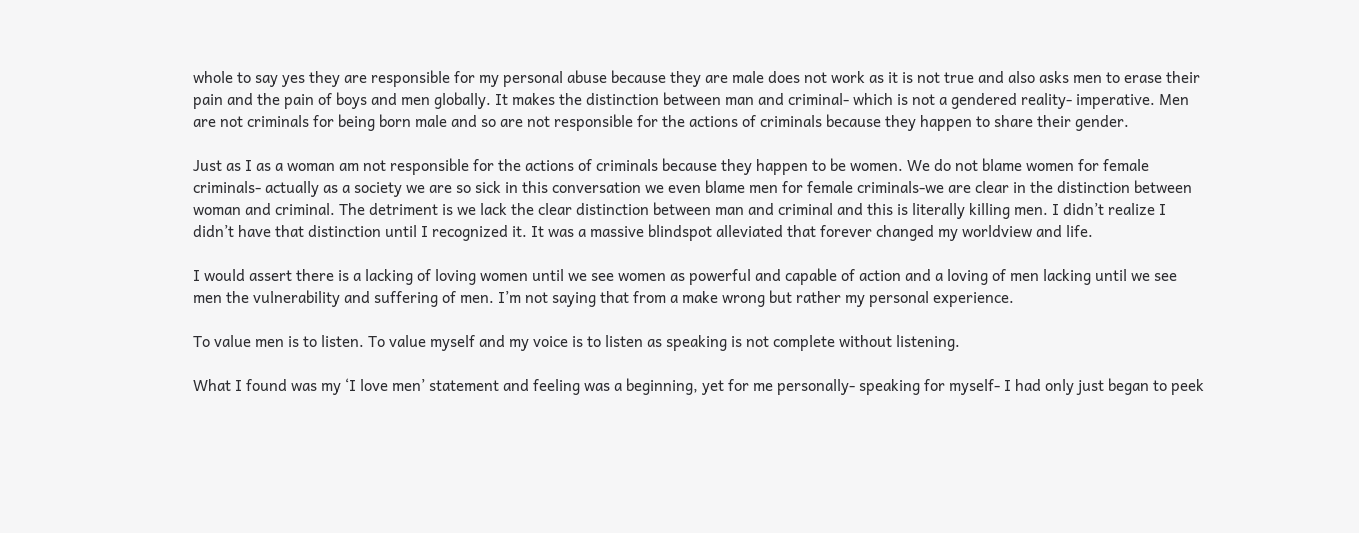whole to say yes they are responsible for my personal abuse because they are male does not work as it is not true and also asks men to erase their pain and the pain of boys and men globally. It makes the distinction between man and criminal- which is not a gendered reality- imperative. Men are not criminals for being born male and so are not responsible for the actions of criminals because they happen to share their gender.

Just as I as a woman am not responsible for the actions of criminals because they happen to be women. We do not blame women for female criminals- actually as a society we are so sick in this conversation we even blame men for female criminals-we are clear in the distinction between woman and criminal. The detriment is we lack the clear distinction between man and criminal and this is literally killing men. I didn’t realize I didn’t have that distinction until I recognized it. It was a massive blindspot alleviated that forever changed my worldview and life.

I would assert there is a lacking of loving women until we see women as powerful and capable of action and a loving of men lacking until we see men the vulnerability and suffering of men. I’m not saying that from a make wrong but rather my personal experience.

To value men is to listen. To value myself and my voice is to listen as speaking is not complete without listening.

What I found was my ‘I love men’ statement and feeling was a beginning, yet for me personally- speaking for myself- I had only just began to peek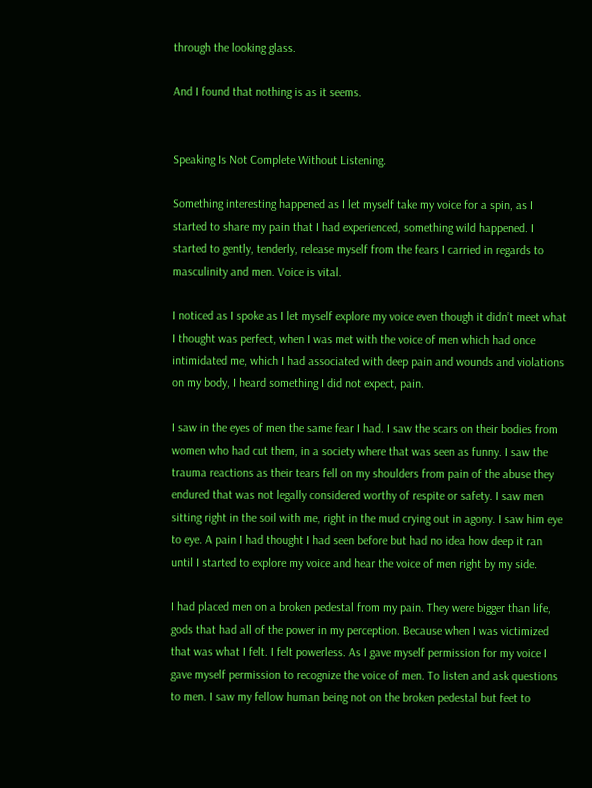through the looking glass.

And I found that nothing is as it seems.


Speaking Is Not Complete Without Listening.

Something interesting happened as I let myself take my voice for a spin, as I started to share my pain that I had experienced, something wild happened. I started to gently, tenderly, release myself from the fears I carried in regards to masculinity and men. Voice is vital.

I noticed as I spoke as I let myself explore my voice even though it didn’t meet what I thought was perfect, when I was met with the voice of men which had once intimidated me, which I had associated with deep pain and wounds and violations on my body, I heard something I did not expect, pain.

I saw in the eyes of men the same fear I had. I saw the scars on their bodies from women who had cut them, in a society where that was seen as funny. I saw the trauma reactions as their tears fell on my shoulders from pain of the abuse they endured that was not legally considered worthy of respite or safety. I saw men sitting right in the soil with me, right in the mud crying out in agony. I saw him eye to eye. A pain I had thought I had seen before but had no idea how deep it ran until I started to explore my voice and hear the voice of men right by my side.

I had placed men on a broken pedestal from my pain. They were bigger than life, gods that had all of the power in my perception. Because when I was victimized that was what I felt. I felt powerless. As I gave myself permission for my voice I gave myself permission to recognize the voice of men. To listen and ask questions to men. I saw my fellow human being not on the broken pedestal but feet to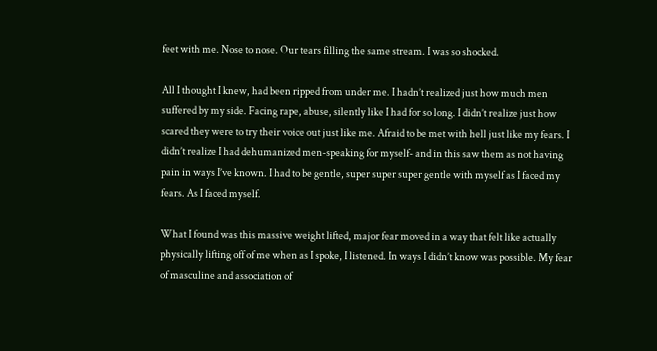feet with me. Nose to nose. Our tears filling the same stream. I was so shocked.

All I thought I knew, had been ripped from under me. I hadn’t realized just how much men suffered by my side. Facing rape, abuse, silently like I had for so long. I didn’t realize just how scared they were to try their voice out just like me. Afraid to be met with hell just like my fears. I didn’t realize I had dehumanized men-speaking for myself- and in this saw them as not having pain in ways I’ve known. I had to be gentle, super super super gentle with myself as I faced my fears. As I faced myself.

What I found was this massive weight lifted, major fear moved in a way that felt like actually physically lifting off of me when as I spoke, I listened. In ways I didn’t know was possible. My fear of masculine and association of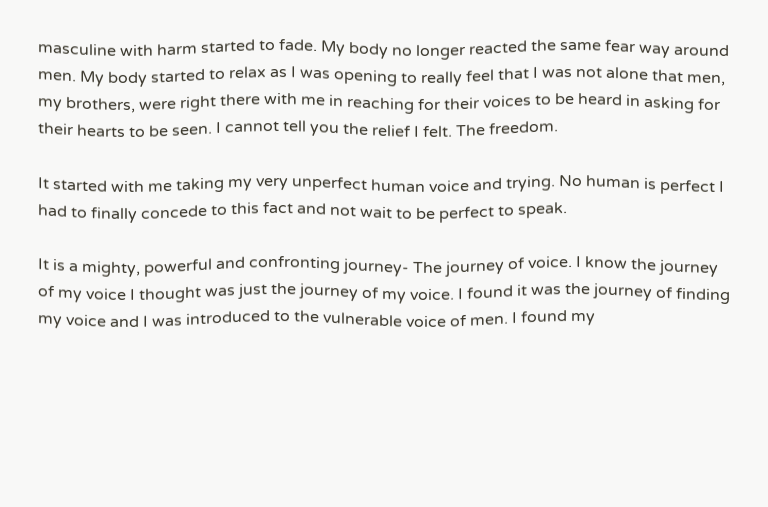masculine with harm started to fade. My body no longer reacted the same fear way around men. My body started to relax as I was opening to really feel that I was not alone that men, my brothers, were right there with me in reaching for their voices to be heard in asking for their hearts to be seen. I cannot tell you the relief I felt. The freedom.

It started with me taking my very unperfect human voice and trying. No human is perfect I had to finally concede to this fact and not wait to be perfect to speak.

It is a mighty, powerful and confronting journey- The journey of voice. I know the journey of my voice I thought was just the journey of my voice. I found it was the journey of finding my voice and I was introduced to the vulnerable voice of men. I found my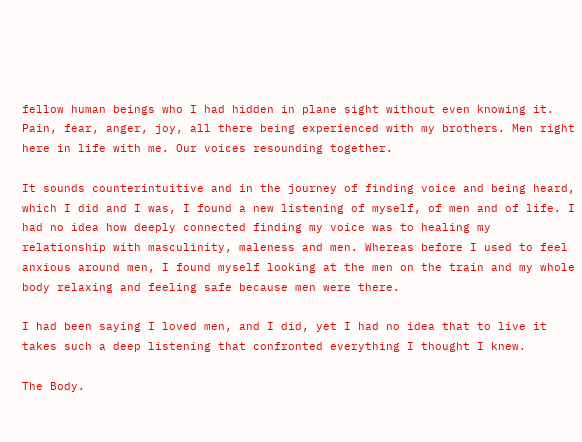fellow human beings who I had hidden in plane sight without even knowing it. Pain, fear, anger, joy, all there being experienced with my brothers. Men right here in life with me. Our voices resounding together.

It sounds counterintuitive and in the journey of finding voice and being heard, which I did and I was, I found a new listening of myself, of men and of life. I had no idea how deeply connected finding my voice was to healing my relationship with masculinity, maleness and men. Whereas before I used to feel anxious around men, I found myself looking at the men on the train and my whole body relaxing and feeling safe because men were there.

I had been saying I loved men, and I did, yet I had no idea that to live it takes such a deep listening that confronted everything I thought I knew.

The Body.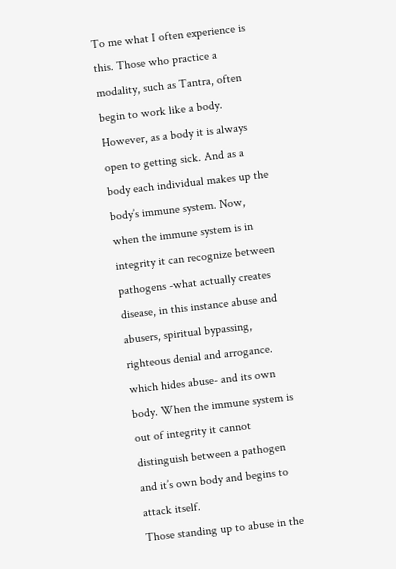To me what I often experience is this. Those who practice a modality, such as Tantra, often begin to work like a body. However, as a body it is always open to getting sick. And as a body each individual makes up the body’s immune system. Now, when the immune system is in integrity it can recognize between pathogens -what actually creates disease, in this instance abuse and abusers, spiritual bypassing, righteous denial and arrogance. which hides abuse- and its own body. When the immune system is out of integrity it cannot distinguish between a pathogen and it’s own body and begins to attack itself.
Those standing up to abuse in the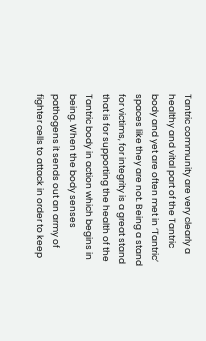Tantric community are very clearly a healthy and vital part of the Tantric body and yet are often met in ‘Tantric’ spaces like they are not. Being a stand for victims, for integrity is a great stand that is for supporting the health of the Tantric body in action which begins in being. When the body senses pathogens it sends out an army of fighter cells to attack in order to keep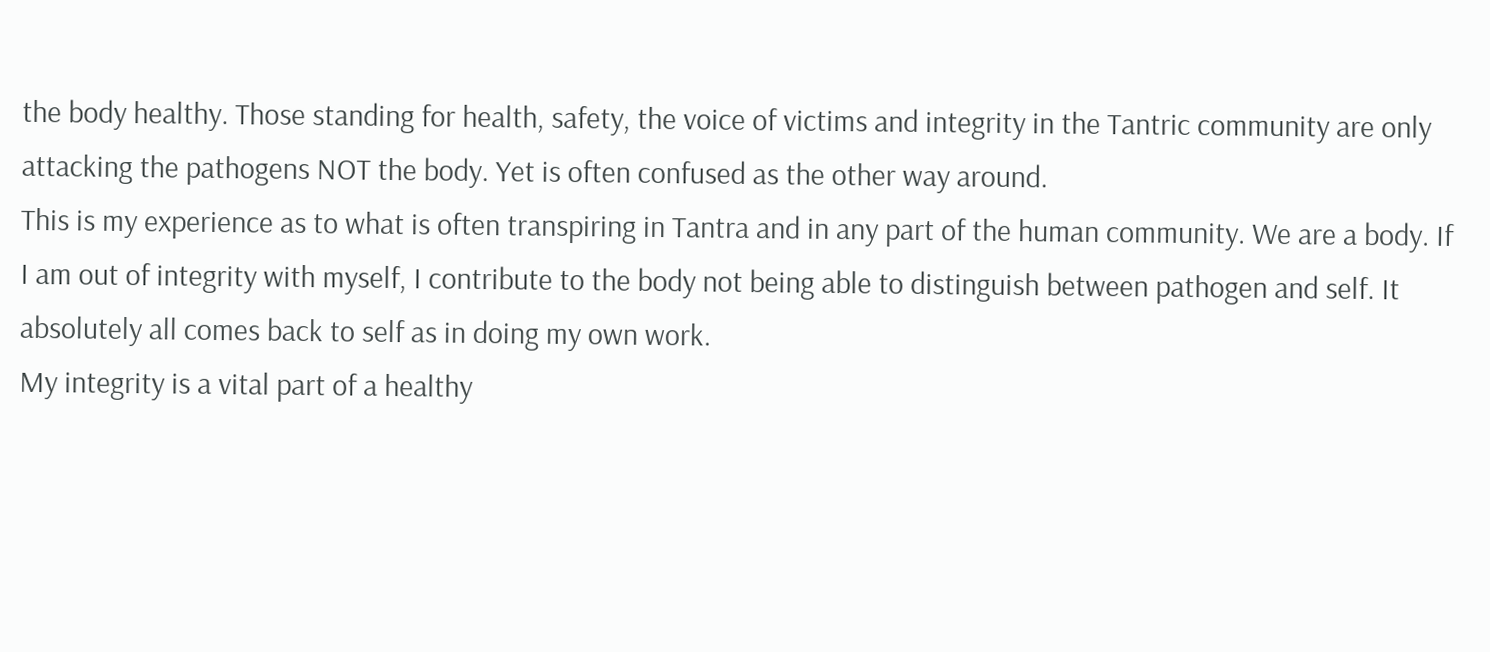the body healthy. Those standing for health, safety, the voice of victims and integrity in the Tantric community are only attacking the pathogens NOT the body. Yet is often confused as the other way around.
This is my experience as to what is often transpiring in Tantra and in any part of the human community. We are a body. If I am out of integrity with myself, I contribute to the body not being able to distinguish between pathogen and self. It absolutely all comes back to self as in doing my own work.
My integrity is a vital part of a healthy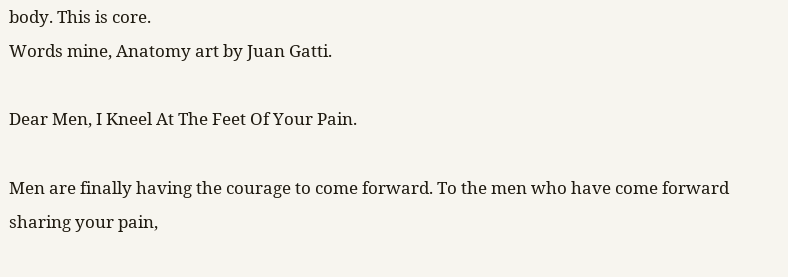body. This is core.
Words mine, Anatomy art by Juan Gatti.

Dear Men, I Kneel At The Feet Of Your Pain.

Men are finally having the courage to come forward. To the men who have come forward sharing your pain,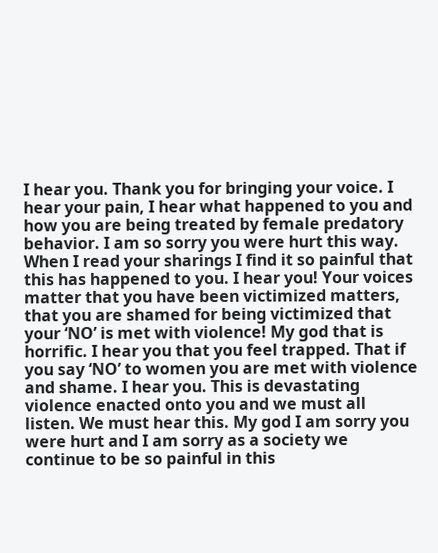I hear you. Thank you for bringing your voice. I hear your pain, I hear what happened to you and how you are being treated by female predatory behavior. I am so sorry you were hurt this way. When I read your sharings I find it so painful that this has happened to you. I hear you! Your voices matter that you have been victimized matters, that you are shamed for being victimized that your ‘NO’ is met with violence! My god that is horrific. I hear you that you feel trapped. That if you say ‘NO’ to women you are met with violence and shame. I hear you. This is devastating violence enacted onto you and we must all listen. We must hear this. My god I am sorry you were hurt and I am sorry as a society we continue to be so painful in this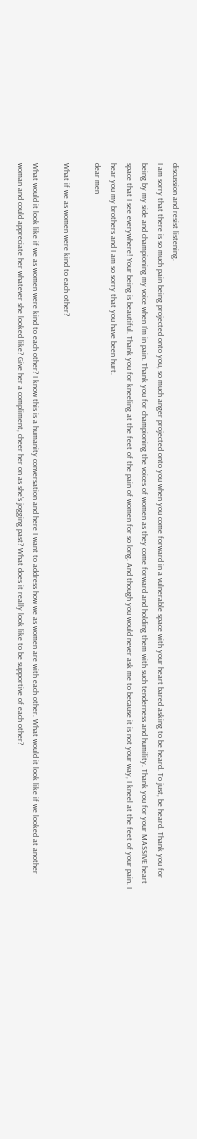discussion and resist listening.
I am sorry that there is so much pain being projected onto you, so much anger projected onto you when you come forward in a vulnerable space with your heart bared asking to be heard. To just, be heard. Thank you for being by my side and championing my voice when I’m in pain. Thank you for championing the voices of women as they come forward and holding them with such tenderness and humility. Thank you for your MASSIVE heart space that I see everywhere! Your being is beautiful. Thank you for kneeling at the feet of the pain of women for so long. And though you would never ask me to because it is not your way, I kneel at the feet of your pain. I hear you my brothers and I am so sorry that you have been hurt.
dear men

What if we as women were kind to each other?

What would it look like if we as women were kind to each other? I know this is a humanity conversation and here I want to address how we as women are with each other. What would it look like if we looked at another woman and could appreciate her whatever she looked like? Give her a compliment, cheer her on as she’s jogging past? What does it really look like to be supportive of each other?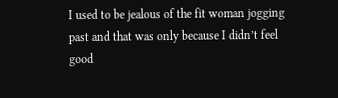I used to be jealous of the fit woman jogging past and that was only because I didn’t feel good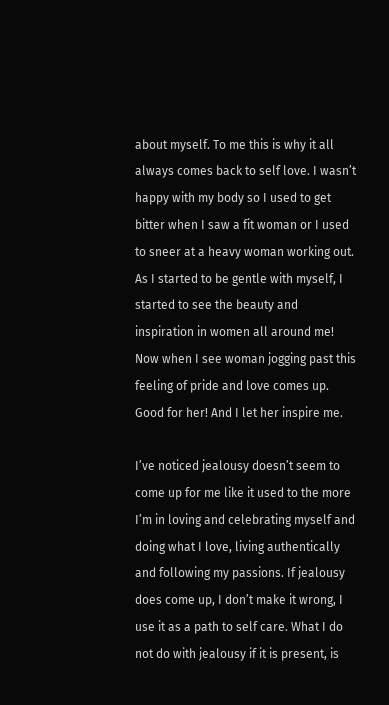about myself. To me this is why it all always comes back to self love. I wasn’t happy with my body so I used to get bitter when I saw a fit woman or I used to sneer at a heavy woman working out. As I started to be gentle with myself, I started to see the beauty and inspiration in women all around me! Now when I see woman jogging past this feeling of pride and love comes up. Good for her! And I let her inspire me.

I’ve noticed jealousy doesn’t seem to come up for me like it used to the more I’m in loving and celebrating myself and doing what I love, living authentically and following my passions. If jealousy does come up, I don’t make it wrong, I use it as a path to self care. What I do not do with jealousy if it is present, is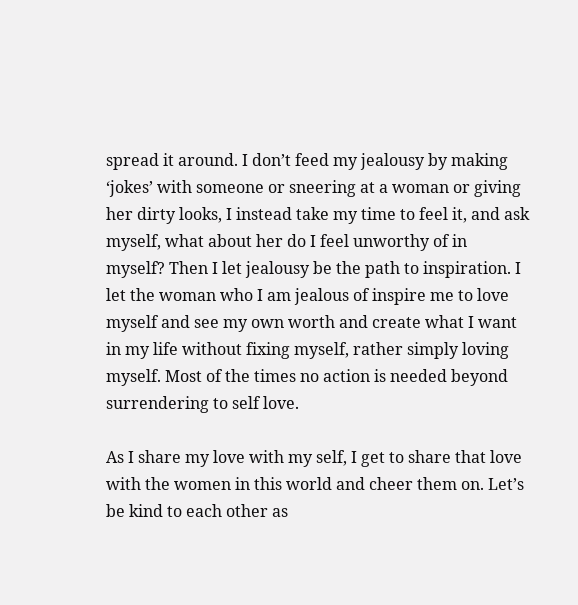spread it around. I don’t feed my jealousy by making ‘jokes’ with someone or sneering at a woman or giving her dirty looks, I instead take my time to feel it, and ask myself, what about her do I feel unworthy of in myself? Then I let jealousy be the path to inspiration. I let the woman who I am jealous of inspire me to love myself and see my own worth and create what I want in my life without fixing myself, rather simply loving myself. Most of the times no action is needed beyond surrendering to self love.

As I share my love with my self, I get to share that love with the women in this world and cheer them on. Let’s be kind to each other as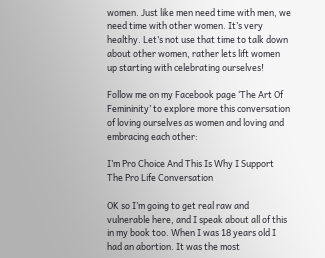women. Just like men need time with men, we need time with other women. It’s very healthy. Let’s not use that time to talk down about other women, rather lets lift women up starting with celebrating ourselves!

Follow me on my Facebook page ‘The Art Of Femininity’ to explore more this conversation of loving ourselves as women and loving and embracing each other:

I’m Pro Choice And This Is Why I Support The Pro Life Conversation

OK so I’m going to get real raw and vulnerable here, and I speak about all of this in my book too. When I was 18 years old I had an abortion. It was the most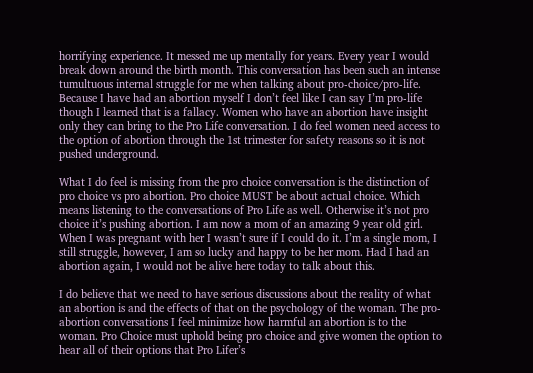horrifying experience. It messed me up mentally for years. Every year I would break down around the birth month. This conversation has been such an intense tumultuous internal struggle for me when talking about pro-choice/pro-life. Because I have had an abortion myself I don’t feel like I can say I’m pro-life though I learned that is a fallacy. Women who have an abortion have insight only they can bring to the Pro Life conversation. I do feel women need access to the option of abortion through the 1st trimester for safety reasons so it is not pushed underground.

What I do feel is missing from the pro choice conversation is the distinction of pro choice vs pro abortion. Pro choice MUST be about actual choice. Which means listening to the conversations of Pro Life as well. Otherwise it’s not pro choice it’s pushing abortion. I am now a mom of an amazing 9 year old girl. When I was pregnant with her I wasn’t sure if I could do it. I’m a single mom, I still struggle, however, I am so lucky and happy to be her mom. Had I had an abortion again, I would not be alive here today to talk about this.

I do believe that we need to have serious discussions about the reality of what an abortion is and the effects of that on the psychology of the woman. The pro-abortion conversations I feel minimize how harmful an abortion is to the woman. Pro Choice must uphold being pro choice and give women the option to hear all of their options that Pro Lifer’s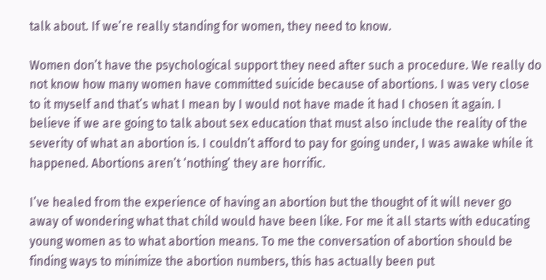talk about. If we’re really standing for women, they need to know.

Women don’t have the psychological support they need after such a procedure. We really do not know how many women have committed suicide because of abortions. I was very close to it myself and that’s what I mean by I would not have made it had I chosen it again. I believe if we are going to talk about sex education that must also include the reality of the severity of what an abortion is. I couldn’t afford to pay for going under, I was awake while it happened. Abortions aren’t ‘nothing’ they are horrific.

I’ve healed from the experience of having an abortion but the thought of it will never go away of wondering what that child would have been like. For me it all starts with educating young women as to what abortion means. To me the conversation of abortion should be finding ways to minimize the abortion numbers, this has actually been put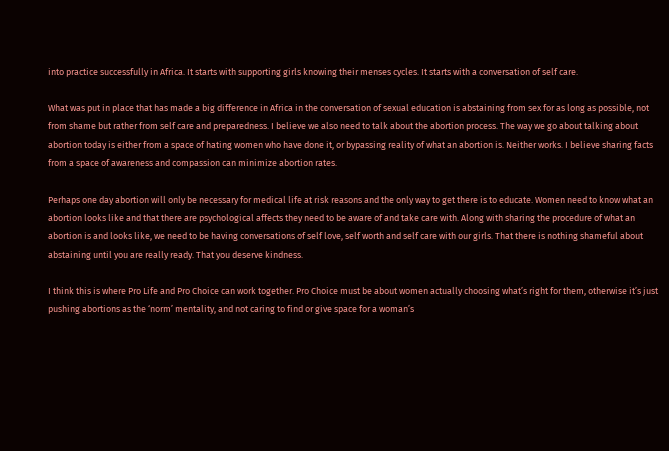into practice successfully in Africa. It starts with supporting girls knowing their menses cycles. It starts with a conversation of self care.

What was put in place that has made a big difference in Africa in the conversation of sexual education is abstaining from sex for as long as possible, not from shame but rather from self care and preparedness. I believe we also need to talk about the abortion process. The way we go about talking about abortion today is either from a space of hating women who have done it, or bypassing reality of what an abortion is. Neither works. I believe sharing facts from a space of awareness and compassion can minimize abortion rates.

Perhaps one day abortion will only be necessary for medical life at risk reasons and the only way to get there is to educate. Women need to know what an abortion looks like and that there are psychological affects they need to be aware of and take care with. Along with sharing the procedure of what an abortion is and looks like, we need to be having conversations of self love, self worth and self care with our girls. That there is nothing shameful about abstaining until you are really ready. That you deserve kindness.

I think this is where Pro Life and Pro Choice can work together. Pro Choice must be about women actually choosing what’s right for them, otherwise it’s just pushing abortions as the ‘norm’ mentality, and not caring to find or give space for a woman’s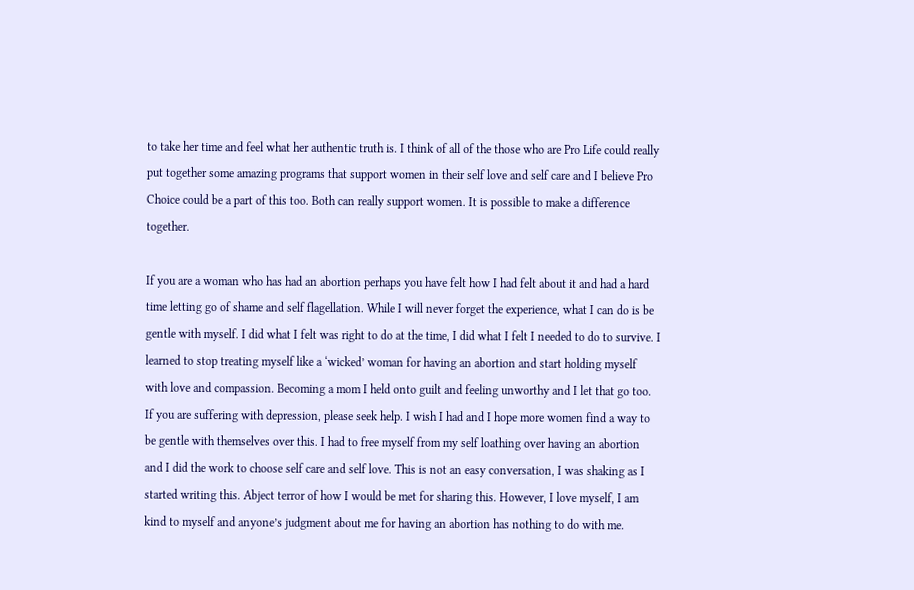to take her time and feel what her authentic truth is. I think of all of the those who are Pro Life could really put together some amazing programs that support women in their self love and self care and I believe Pro Choice could be a part of this too. Both can really support women. It is possible to make a difference together.

If you are a woman who has had an abortion perhaps you have felt how I had felt about it and had a hard time letting go of shame and self flagellation. While I will never forget the experience, what I can do is be gentle with myself. I did what I felt was right to do at the time, I did what I felt I needed to do to survive. I learned to stop treating myself like a ‘wicked’ woman for having an abortion and start holding myself with love and compassion. Becoming a mom I held onto guilt and feeling unworthy and I let that go too. If you are suffering with depression, please seek help. I wish I had and I hope more women find a way to be gentle with themselves over this. I had to free myself from my self loathing over having an abortion and I did the work to choose self care and self love. This is not an easy conversation, I was shaking as I started writing this. Abject terror of how I would be met for sharing this. However, I love myself, I am kind to myself and anyone’s judgment about me for having an abortion has nothing to do with me.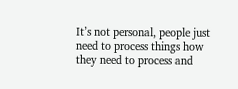It’s not personal, people just need to process things how they need to process and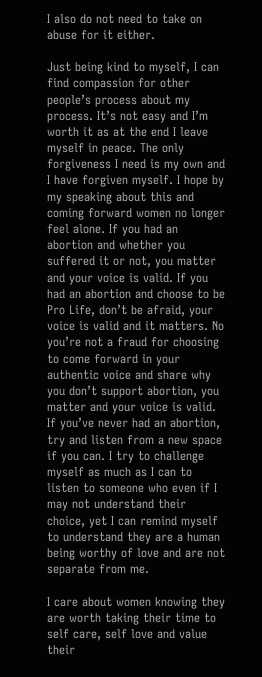I also do not need to take on abuse for it either.

Just being kind to myself, I can find compassion for other people’s process about my process. It’s not easy and I’m worth it as at the end I leave myself in peace. The only forgiveness I need is my own and I have forgiven myself. I hope by my speaking about this and coming forward women no longer feel alone. If you had an abortion and whether you suffered it or not, you matter and your voice is valid. If you had an abortion and choose to be Pro Life, don’t be afraid, your voice is valid and it matters. No you’re not a fraud for choosing to come forward in your authentic voice and share why you don’t support abortion, you matter and your voice is valid. If you’ve never had an abortion, try and listen from a new space if you can. I try to challenge myself as much as I can to listen to someone who even if I may not understand their choice, yet I can remind myself to understand they are a human being worthy of love and are not separate from me.

I care about women knowing they are worth taking their time to self care, self love and value their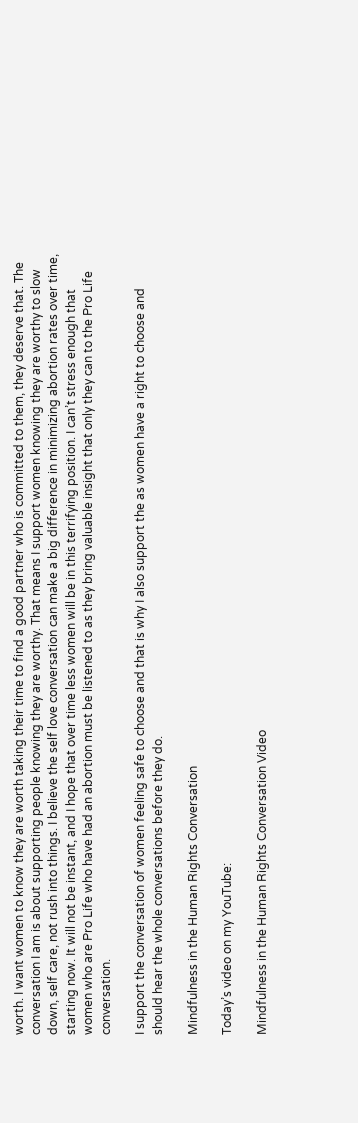worth. I want women to know they are worth taking their time to find a good partner who is committed to them, they deserve that. The conversation I am is about supporting people knowing they are worthy. That means I support women knowing they are worthy to slow down, self care, not rush into things. I believe the self love conversation can make a big difference in minimizing abortion rates over time, starting now. It will not be instant, and I hope that over time less women will be in this terrifying position. I can’t stress enough that women who are Pro Life who have had an abortion must be listened to as they bring valuable insight that only they can to the Pro Life conversation.

I support the conversation of women feeling safe to choose and that is why I also support the as women have a right to choose and should hear the whole conversations before they do.

Mindfulness in the Human Rights Conversation

Today’s video on my YouTube:

Mindfulness in the Human Rights Conversation Video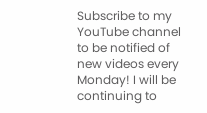Subscribe to my YouTube channel to be notified of new videos every Monday! I will be continuing to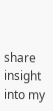share insight into my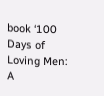book ‘100 Days of Loving Men: A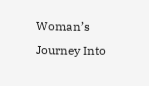Woman’s Journey Into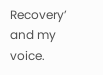Recovery’ and my voice.